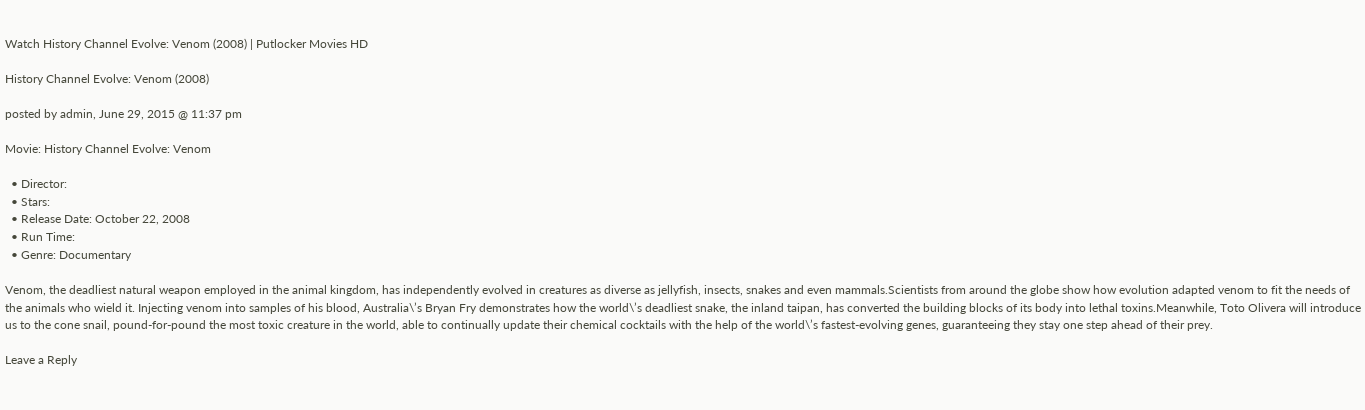Watch History Channel Evolve: Venom (2008) | Putlocker Movies HD

History Channel Evolve: Venom (2008)

posted by admin, June 29, 2015 @ 11:37 pm

Movie: History Channel Evolve: Venom

  • Director:
  • Stars:
  • Release Date: October 22, 2008
  • Run Time:
  • Genre: Documentary

Venom, the deadliest natural weapon employed in the animal kingdom, has independently evolved in creatures as diverse as jellyfish, insects, snakes and even mammals.Scientists from around the globe show how evolution adapted venom to fit the needs of the animals who wield it. Injecting venom into samples of his blood, Australia\’s Bryan Fry demonstrates how the world\’s deadliest snake, the inland taipan, has converted the building blocks of its body into lethal toxins.Meanwhile, Toto Olivera will introduce us to the cone snail, pound-for-pound the most toxic creature in the world, able to continually update their chemical cocktails with the help of the world\’s fastest-evolving genes, guaranteeing they stay one step ahead of their prey.

Leave a Reply